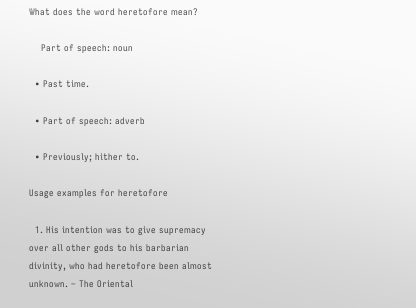What does the word heretofore mean?

    Part of speech: noun

  • Past time.

  • Part of speech: adverb

  • Previously; hither to.

Usage examples for heretofore

  1. His intention was to give supremacy over all other gods to his barbarian divinity, who had heretofore been almost unknown. – The Oriental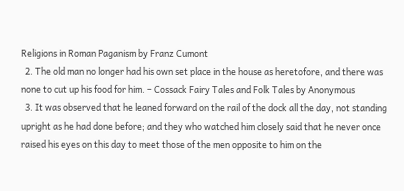Religions in Roman Paganism by Franz Cumont
  2. The old man no longer had his own set place in the house as heretofore, and there was none to cut up his food for him. – Cossack Fairy Tales and Folk Tales by Anonymous
  3. It was observed that he leaned forward on the rail of the dock all the day, not standing upright as he had done before; and they who watched him closely said that he never once raised his eyes on this day to meet those of the men opposite to him on the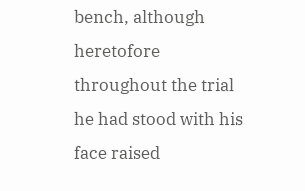bench, although heretofore throughout the trial he had stood with his face raised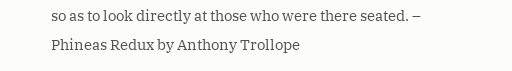so as to look directly at those who were there seated. – Phineas Redux by Anthony Trollope